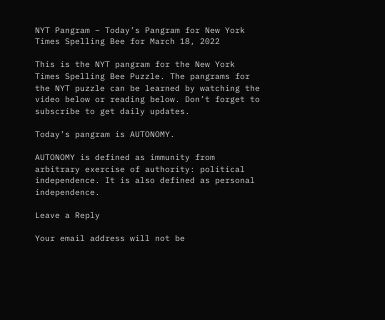NYT Pangram – Today’s Pangram for New York Times Spelling Bee for March 18, 2022

This is the NYT pangram for the New York Times Spelling Bee Puzzle. The pangrams for the NYT puzzle can be learned by watching the video below or reading below. Don’t forget to subscribe to get daily updates.

Today’s pangram is AUTONOMY.

AUTONOMY is defined as immunity from arbitrary exercise of authority: political independence. It is also defined as personal independence.

Leave a Reply

Your email address will not be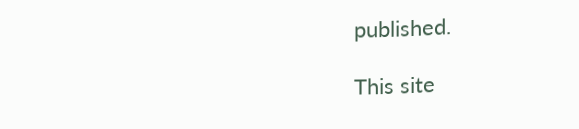published.

This site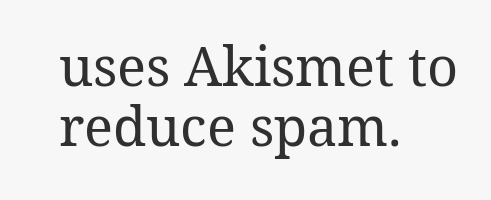uses Akismet to reduce spam.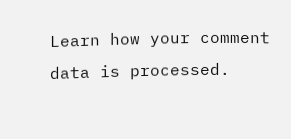Learn how your comment data is processed.